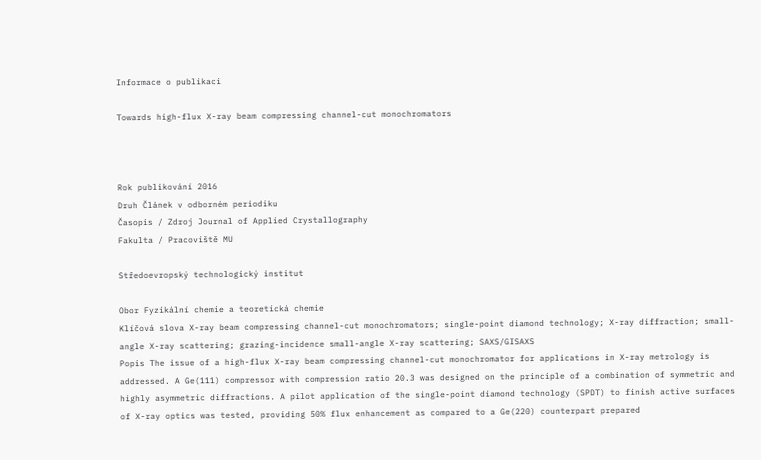Informace o publikaci

Towards high-flux X-ray beam compressing channel-cut monochromators



Rok publikování 2016
Druh Článek v odborném periodiku
Časopis / Zdroj Journal of Applied Crystallography
Fakulta / Pracoviště MU

Středoevropský technologický institut

Obor Fyzikální chemie a teoretická chemie
Klíčová slova X-ray beam compressing channel-cut monochromators; single-point diamond technology; X-ray diffraction; small-angle X-ray scattering; grazing-incidence small-angle X-ray scattering; SAXS/GISAXS
Popis The issue of a high-flux X-ray beam compressing channel-cut monochromator for applications in X-ray metrology is addressed. A Ge(111) compressor with compression ratio 20.3 was designed on the principle of a combination of symmetric and highly asymmetric diffractions. A pilot application of the single-point diamond technology (SPDT) to finish active surfaces of X-ray optics was tested, providing 50% flux enhancement as compared to a Ge(220) counterpart prepared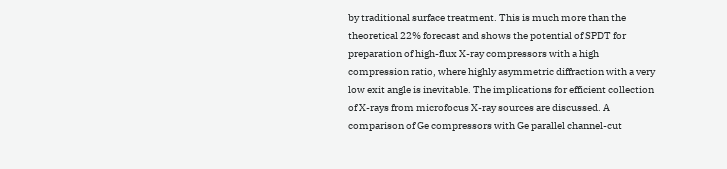by traditional surface treatment. This is much more than the theoretical 22% forecast and shows the potential of SPDT for preparation of high-flux X-ray compressors with a high compression ratio, where highly asymmetric diffraction with a very low exit angle is inevitable. The implications for efficient collection of X-rays from microfocus X-ray sources are discussed. A comparison of Ge compressors with Ge parallel channel-cut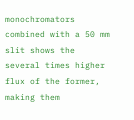monochromators combined with a 50 mm slit shows the several times higher flux of the former, making them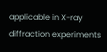applicable in X-ray diffraction experiments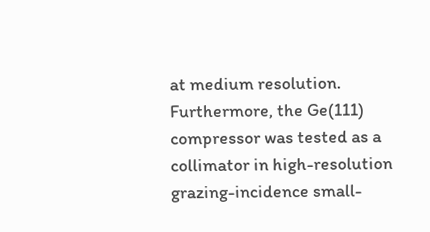at medium resolution. Furthermore, the Ge(111) compressor was tested as a collimator in high-resolution grazing-incidence small-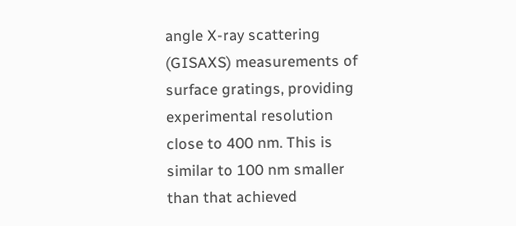angle X-ray scattering (GISAXS) measurements of surface gratings, providing experimental resolution close to 400 nm. This is similar to 100 nm smaller than that achieved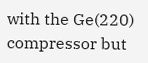with the Ge(220) compressor but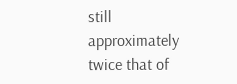still approximately twice that of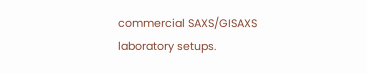commercial SAXS/GISAXS laboratory setups.